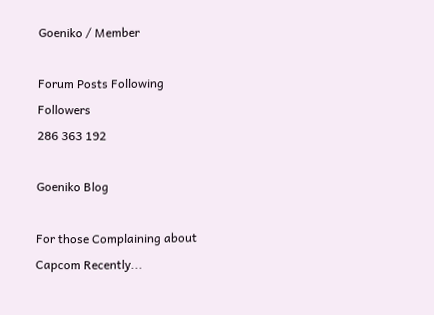Goeniko / Member

Forum Posts Following Followers
286 363 192

Goeniko Blog

For those Complaining about Capcom Recently...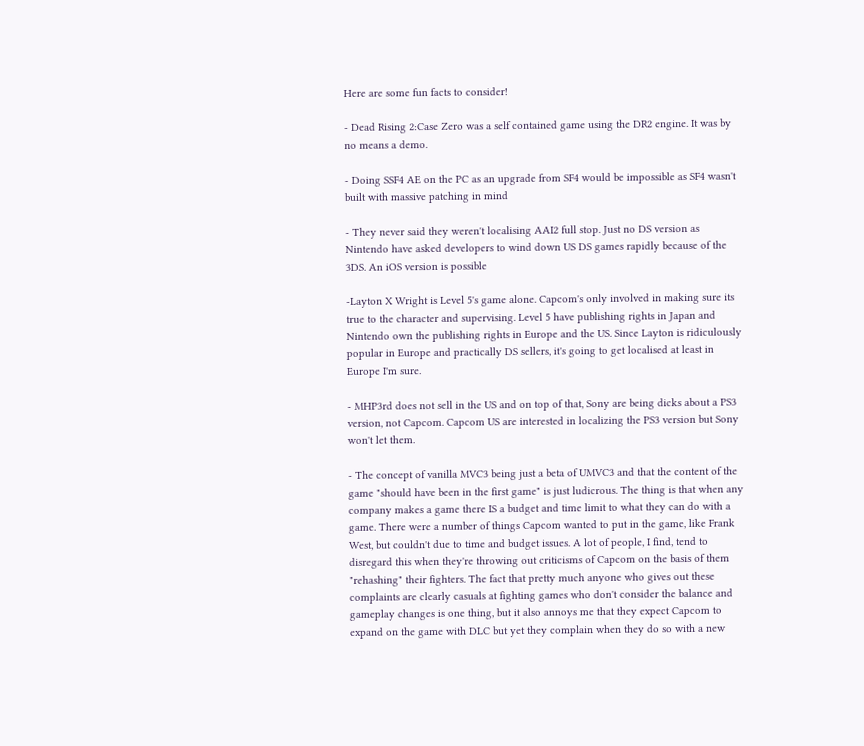Here are some fun facts to consider!

- Dead Rising 2:Case Zero was a self contained game using the DR2 engine. It was by no means a demo.

- Doing SSF4 AE on the PC as an upgrade from SF4 would be impossible as SF4 wasn't built with massive patching in mind

- They never said they weren't localising AAI2 full stop. Just no DS version as Nintendo have asked developers to wind down US DS games rapidly because of the 3DS. An iOS version is possible

-Layton X Wright is Level 5's game alone. Capcom's only involved in making sure its true to the character and supervising. Level 5 have publishing rights in Japan and Nintendo own the publishing rights in Europe and the US. Since Layton is ridiculously popular in Europe and practically DS sellers, it's going to get localised at least in Europe I'm sure.

- MHP3rd does not sell in the US and on top of that, Sony are being dicks about a PS3 version, not Capcom. Capcom US are interested in localizing the PS3 version but Sony won't let them.

- The concept of vanilla MVC3 being just a beta of UMVC3 and that the content of the game "should have been in the first game" is just ludicrous. The thing is that when any company makes a game there IS a budget and time limit to what they can do with a game. There were a number of things Capcom wanted to put in the game, like Frank West, but couldn't due to time and budget issues. A lot of people, I find, tend to disregard this when they're throwing out criticisms of Capcom on the basis of them "rehashing" their fighters. The fact that pretty much anyone who gives out these complaints are clearly casuals at fighting games who don't consider the balance and gameplay changes is one thing, but it also annoys me that they expect Capcom to expand on the game with DLC but yet they complain when they do so with a new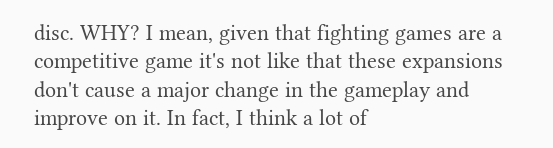disc. WHY? I mean, given that fighting games are a competitive game it's not like that these expansions don't cause a major change in the gameplay and improve on it. In fact, I think a lot of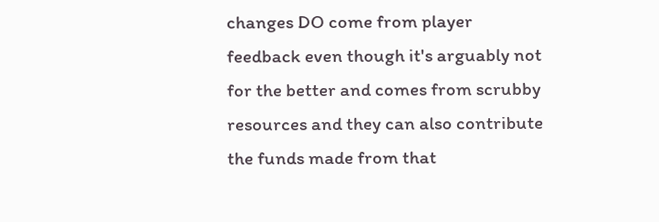changes DO come from player feedback even though it's arguably not for the better and comes from scrubby resources and they can also contribute the funds made from that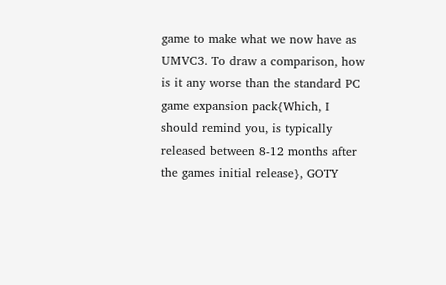game to make what we now have as UMVC3. To draw a comparison, how is it any worse than the standard PC game expansion pack{Which, I should remind you, is typically released between 8-12 months after the games initial release}, GOTY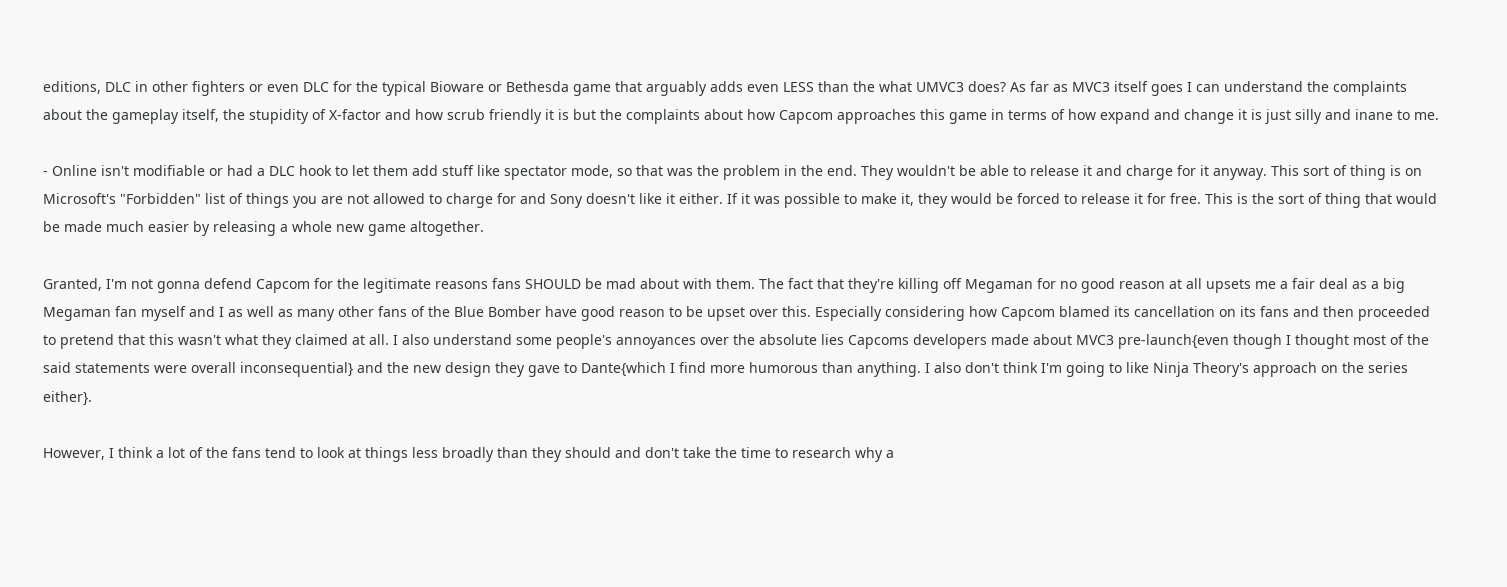editions, DLC in other fighters or even DLC for the typical Bioware or Bethesda game that arguably adds even LESS than the what UMVC3 does? As far as MVC3 itself goes I can understand the complaints about the gameplay itself, the stupidity of X-factor and how scrub friendly it is but the complaints about how Capcom approaches this game in terms of how expand and change it is just silly and inane to me.

- Online isn't modifiable or had a DLC hook to let them add stuff like spectator mode, so that was the problem in the end. They wouldn't be able to release it and charge for it anyway. This sort of thing is on Microsoft's "Forbidden" list of things you are not allowed to charge for and Sony doesn't like it either. If it was possible to make it, they would be forced to release it for free. This is the sort of thing that would be made much easier by releasing a whole new game altogether.

Granted, I'm not gonna defend Capcom for the legitimate reasons fans SHOULD be mad about with them. The fact that they're killing off Megaman for no good reason at all upsets me a fair deal as a big Megaman fan myself and I as well as many other fans of the Blue Bomber have good reason to be upset over this. Especially considering how Capcom blamed its cancellation on its fans and then proceeded to pretend that this wasn't what they claimed at all. I also understand some people's annoyances over the absolute lies Capcoms developers made about MVC3 pre-launch{even though I thought most of the said statements were overall inconsequential} and the new design they gave to Dante{which I find more humorous than anything. I also don't think I'm going to like Ninja Theory's approach on the series either}.

However, I think a lot of the fans tend to look at things less broadly than they should and don't take the time to research why a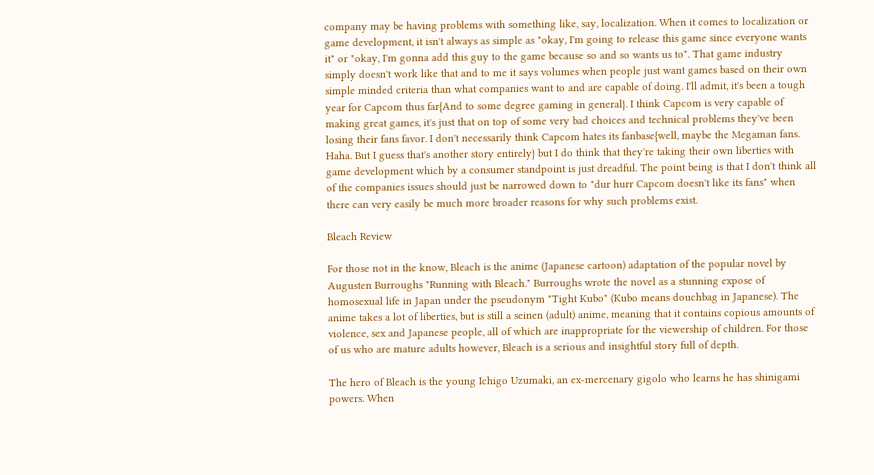company may be having problems with something like, say, localization. When it comes to localization or game development, it isn't always as simple as "okay, I'm going to release this game since everyone wants it" or "okay, I'm gonna add this guy to the game because so and so wants us to". That game industry simply doesn't work like that and to me it says volumes when people just want games based on their own simple minded criteria than what companies want to and are capable of doing. I'll admit, it's been a tough year for Capcom thus far{And to some degree gaming in general}. I think Capcom is very capable of making great games, it's just that on top of some very bad choices and technical problems they've been losing their fans favor. I don't necessarily think Capcom hates its fanbase{well, maybe the Megaman fans. Haha. But I guess that's another story entirely} but I do think that they're taking their own liberties with game development which by a consumer standpoint is just dreadful. The point being is that I don't think all of the companies issues should just be narrowed down to "dur hurr Capcom doesn't like its fans" when there can very easily be much more broader reasons for why such problems exist.

Bleach Review

For those not in the know, Bleach is the anime (Japanese cartoon) adaptation of the popular novel by Augusten Burroughs "Running with Bleach." Burroughs wrote the novel as a stunning expose of homosexual life in Japan under the pseudonym "Tight Kubo" (Kubo means douchbag in Japanese). The anime takes a lot of liberties, but is still a seinen (adult) anime, meaning that it contains copious amounts of violence, sex and Japanese people, all of which are inappropriate for the viewership of children. For those of us who are mature adults however, Bleach is a serious and insightful story full of depth.

The hero of Bleach is the young Ichigo Uzumaki, an ex-mercenary gigolo who learns he has shinigami powers. When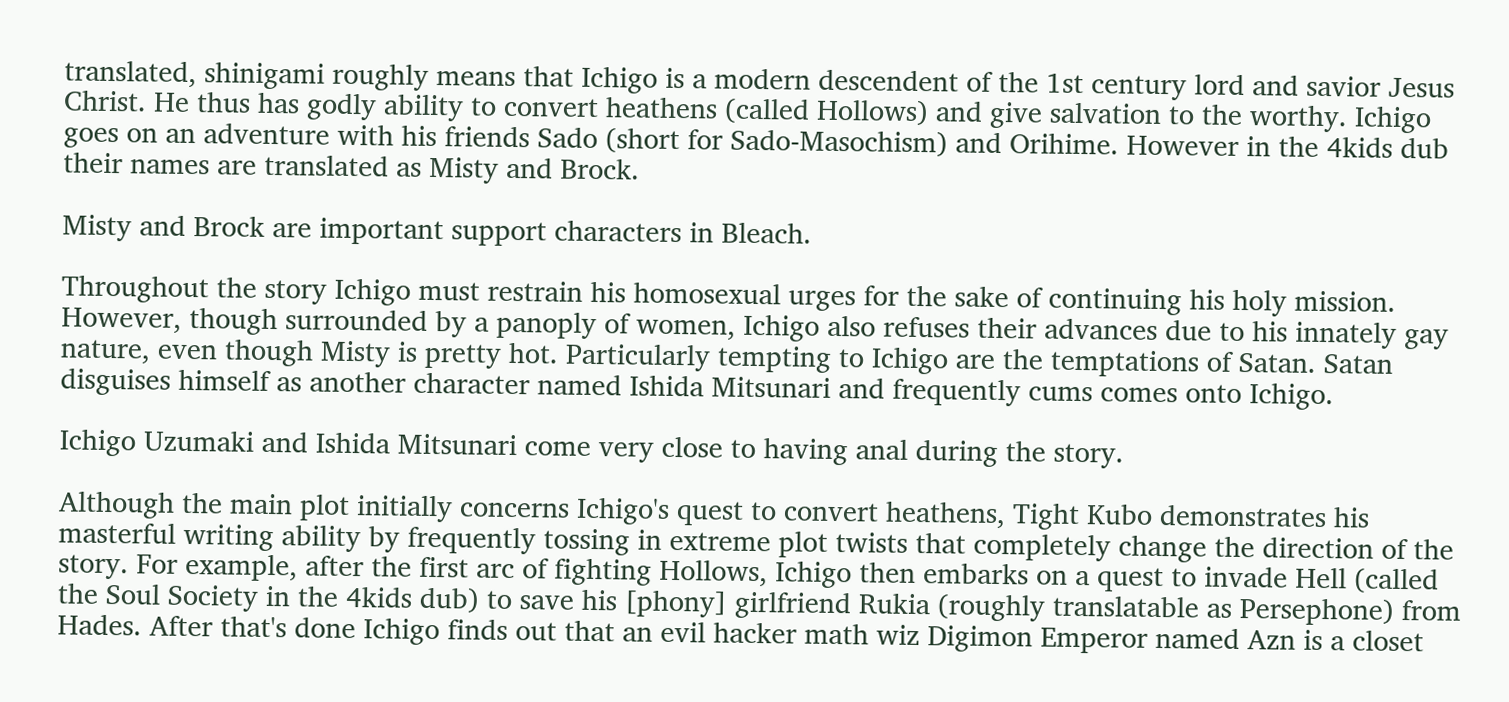translated, shinigami roughly means that Ichigo is a modern descendent of the 1st century lord and savior Jesus Christ. He thus has godly ability to convert heathens (called Hollows) and give salvation to the worthy. Ichigo goes on an adventure with his friends Sado (short for Sado-Masochism) and Orihime. However in the 4kids dub their names are translated as Misty and Brock.

Misty and Brock are important support characters in Bleach.

Throughout the story Ichigo must restrain his homosexual urges for the sake of continuing his holy mission. However, though surrounded by a panoply of women, Ichigo also refuses their advances due to his innately gay nature, even though Misty is pretty hot. Particularly tempting to Ichigo are the temptations of Satan. Satan disguises himself as another character named Ishida Mitsunari and frequently cums comes onto Ichigo.

Ichigo Uzumaki and Ishida Mitsunari come very close to having anal during the story.

Although the main plot initially concerns Ichigo's quest to convert heathens, Tight Kubo demonstrates his masterful writing ability by frequently tossing in extreme plot twists that completely change the direction of the story. For example, after the first arc of fighting Hollows, Ichigo then embarks on a quest to invade Hell (called the Soul Society in the 4kids dub) to save his [phony] girlfriend Rukia (roughly translatable as Persephone) from Hades. After that's done Ichigo finds out that an evil hacker math wiz Digimon Emperor named Azn is a closet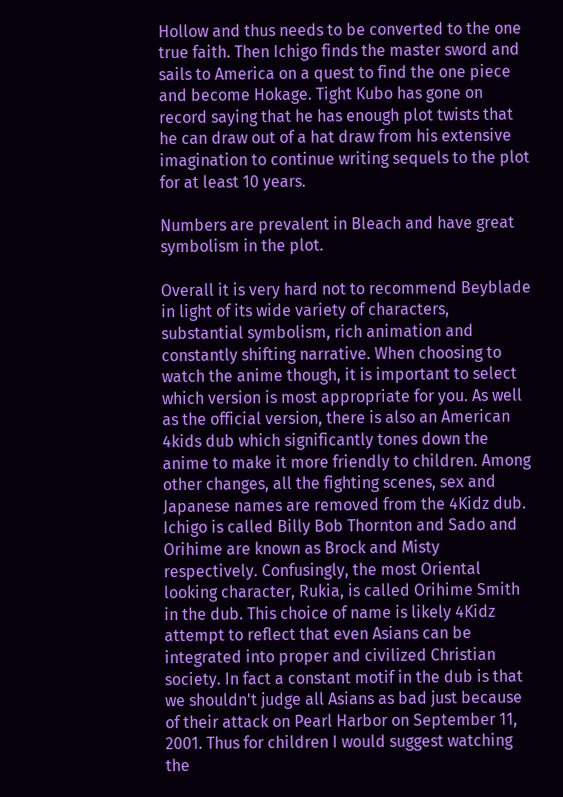Hollow and thus needs to be converted to the one true faith. Then Ichigo finds the master sword and sails to America on a quest to find the one piece and become Hokage. Tight Kubo has gone on record saying that he has enough plot twists that he can draw out of a hat draw from his extensive imagination to continue writing sequels to the plot for at least 10 years.

Numbers are prevalent in Bleach and have great symbolism in the plot.

Overall it is very hard not to recommend Beyblade in light of its wide variety of characters, substantial symbolism, rich animation and constantly shifting narrative. When choosing to watch the anime though, it is important to select which version is most appropriate for you. As well as the official version, there is also an American 4kids dub which significantly tones down the anime to make it more friendly to children. Among other changes, all the fighting scenes, sex and Japanese names are removed from the 4Kidz dub. Ichigo is called Billy Bob Thornton and Sado and Orihime are known as Brock and Misty respectively. Confusingly, the most Oriental looking character, Rukia, is called Orihime Smith in the dub. This choice of name is likely 4Kidz attempt to reflect that even Asians can be integrated into proper and civilized Christian society. In fact a constant motif in the dub is that we shouldn't judge all Asians as bad just because of their attack on Pearl Harbor on September 11, 2001. Thus for children I would suggest watching the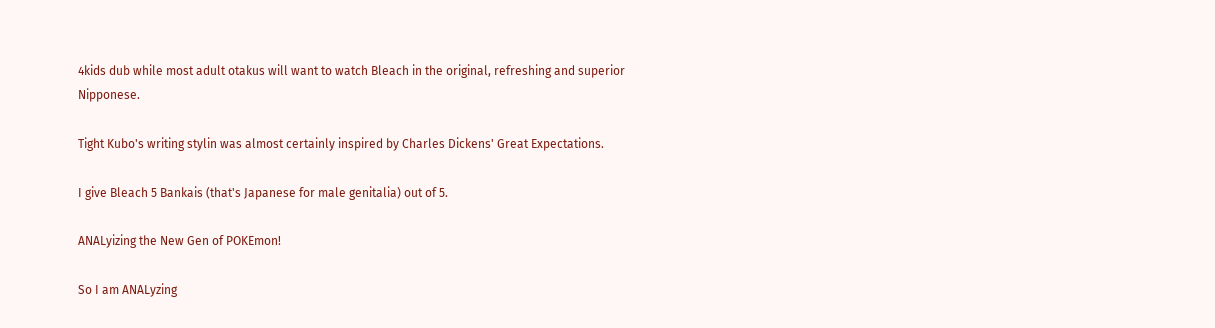4kids dub while most adult otakus will want to watch Bleach in the original, refreshing and superior Nipponese.

Tight Kubo's writing stylin was almost certainly inspired by Charles Dickens' Great Expectations.

I give Bleach 5 Bankais (that's Japanese for male genitalia) out of 5.

ANALyizing the New Gen of POKEmon!

So I am ANALyzing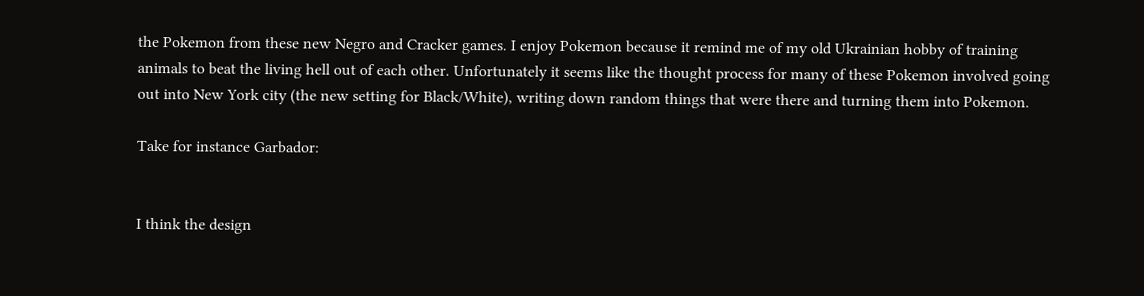the Pokemon from these new Negro and Cracker games. I enjoy Pokemon because it remind me of my old Ukrainian hobby of training animals to beat the living hell out of each other. Unfortunately it seems like the thought process for many of these Pokemon involved going out into New York city (the new setting for Black/White), writing down random things that were there and turning them into Pokemon.

Take for instance Garbador:


I think the design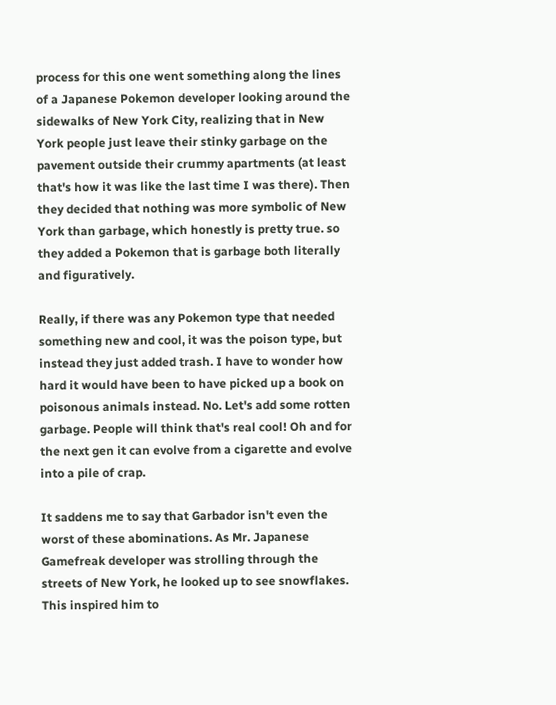process for this one went something along the lines of a Japanese Pokemon developer looking around the sidewalks of New York City, realizing that in New York people just leave their stinky garbage on the pavement outside their crummy apartments (at least that's how it was like the last time I was there). Then they decided that nothing was more symbolic of New York than garbage, which honestly is pretty true. so they added a Pokemon that is garbage both literally and figuratively.

Really, if there was any Pokemon type that needed something new and cool, it was the poison type, but instead they just added trash. I have to wonder how hard it would have been to have picked up a book on poisonous animals instead. No. Let's add some rotten garbage. People will think that's real cool! Oh and for the next gen it can evolve from a cigarette and evolve into a pile of crap.

It saddens me to say that Garbador isn't even the worst of these abominations. As Mr. Japanese Gamefreak developer was strolling through the streets of New York, he looked up to see snowflakes. This inspired him to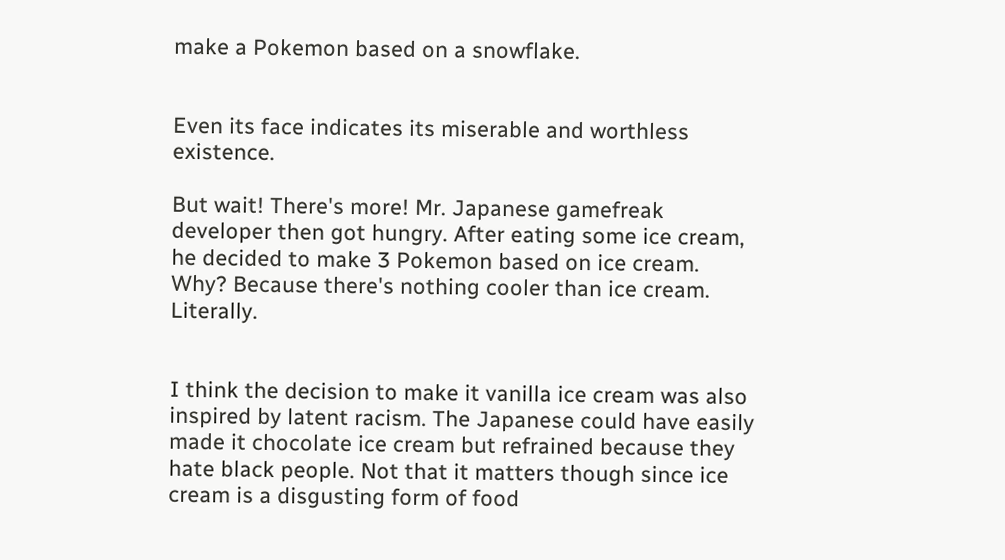make a Pokemon based on a snowflake.


Even its face indicates its miserable and worthless existence.

But wait! There's more! Mr. Japanese gamefreak developer then got hungry. After eating some ice cream, he decided to make 3 Pokemon based on ice cream. Why? Because there's nothing cooler than ice cream. Literally.


I think the decision to make it vanilla ice cream was also inspired by latent racism. The Japanese could have easily made it chocolate ice cream but refrained because they hate black people. Not that it matters though since ice cream is a disgusting form of food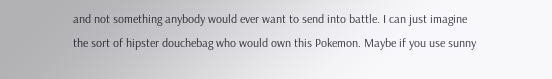and not something anybody would ever want to send into battle. I can just imagine the sort of hipster douchebag who would own this Pokemon. Maybe if you use sunny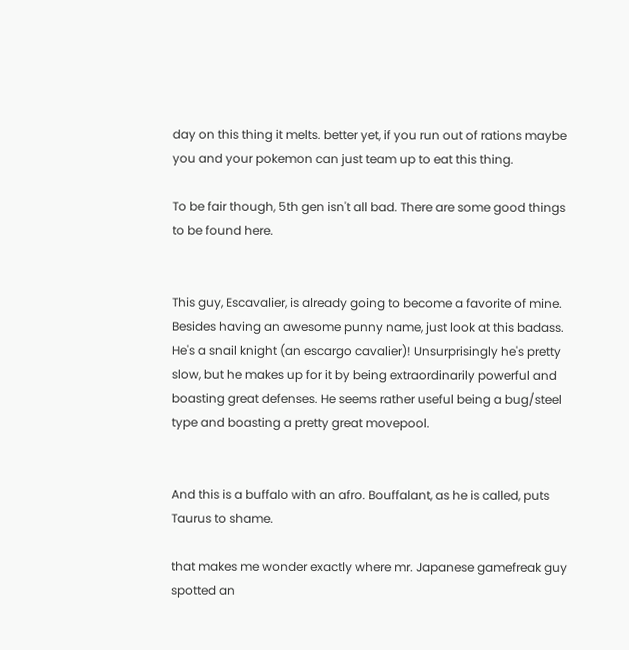day on this thing it melts. better yet, if you run out of rations maybe you and your pokemon can just team up to eat this thing.

To be fair though, 5th gen isn't all bad. There are some good things to be found here.


This guy, Escavalier, is already going to become a favorite of mine. Besides having an awesome punny name, just look at this badass. He's a snail knight (an escargo cavalier)! Unsurprisingly he's pretty slow, but he makes up for it by being extraordinarily powerful and boasting great defenses. He seems rather useful being a bug/steel type and boasting a pretty great movepool.


And this is a buffalo with an afro. Bouffalant, as he is called, puts Taurus to shame.

that makes me wonder exactly where mr. Japanese gamefreak guy spotted an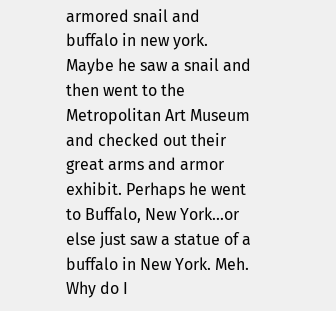armored snail and buffalo in new york. Maybe he saw a snail and then went to the Metropolitan Art Museum and checked out their great arms and armor exhibit. Perhaps he went to Buffalo, New York...or else just saw a statue of a buffalo in New York. Meh. Why do I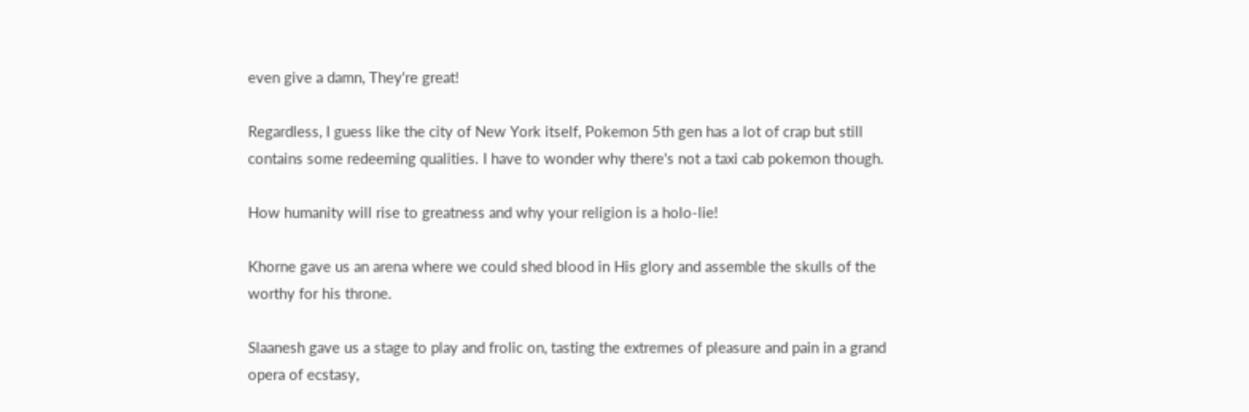even give a damn, They're great!

Regardless, I guess like the city of New York itself, Pokemon 5th gen has a lot of crap but still contains some redeeming qualities. I have to wonder why there's not a taxi cab pokemon though.

How humanity will rise to greatness and why your religion is a holo-lie!

Khorne gave us an arena where we could shed blood in His glory and assemble the skulls of the worthy for his throne.

Slaanesh gave us a stage to play and frolic on, tasting the extremes of pleasure and pain in a grand opera of ecstasy,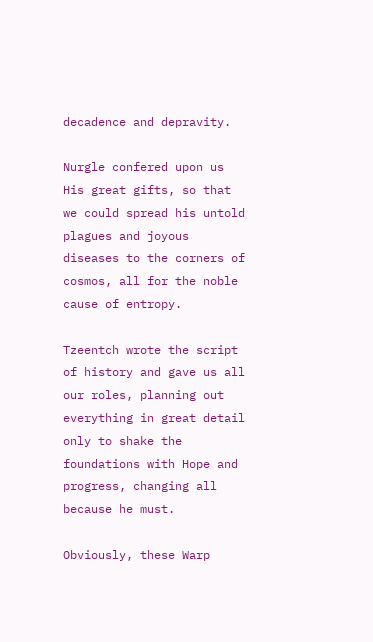decadence and depravity.

Nurgle confered upon us His great gifts, so that we could spread his untold plagues and joyous diseases to the corners of cosmos, all for the noble cause of entropy.

Tzeentch wrote the script of history and gave us all our roles, planning out everything in great detail only to shake the foundations with Hope and progress, changing all because he must.

Obviously, these Warp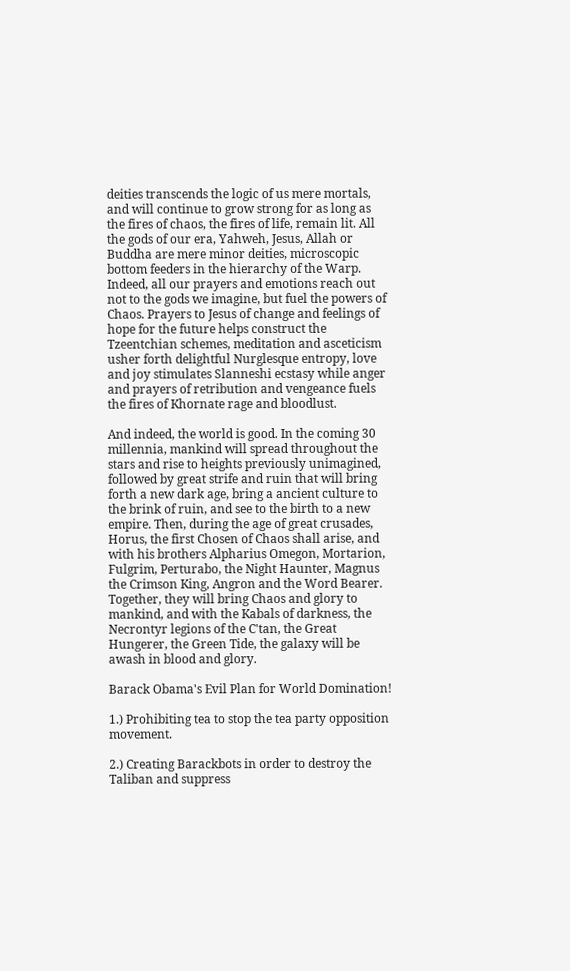deities transcends the logic of us mere mortals, and will continue to grow strong for as long as the fires of chaos, the fires of life, remain lit. All the gods of our era, Yahweh, Jesus, Allah or Buddha are mere minor deities, microscopic bottom feeders in the hierarchy of the Warp. Indeed, all our prayers and emotions reach out not to the gods we imagine, but fuel the powers of Chaos. Prayers to Jesus of change and feelings of hope for the future helps construct the Tzeentchian schemes, meditation and asceticism usher forth delightful Nurglesque entropy, love and joy stimulates Slanneshi ecstasy while anger and prayers of retribution and vengeance fuels the fires of Khornate rage and bloodlust.

And indeed, the world is good. In the coming 30 millennia, mankind will spread throughout the stars and rise to heights previously unimagined, followed by great strife and ruin that will bring forth a new dark age, bring a ancient culture to the brink of ruin, and see to the birth to a new empire. Then, during the age of great crusades, Horus, the first Chosen of Chaos shall arise, and with his brothers Alpharius Omegon, Mortarion, Fulgrim, Perturabo, the Night Haunter, Magnus the Crimson King, Angron and the Word Bearer. Together, they will bring Chaos and glory to mankind, and with the Kabals of darkness, the Necrontyr legions of the C'tan, the Great Hungerer, the Green Tide, the galaxy will be awash in blood and glory.

Barack Obama's Evil Plan for World Domination!

1.) Prohibiting tea to stop the tea party opposition movement.

2.) Creating Barackbots in order to destroy the Taliban and suppress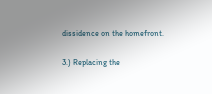dissidence on the homefront.

3.) Replacing the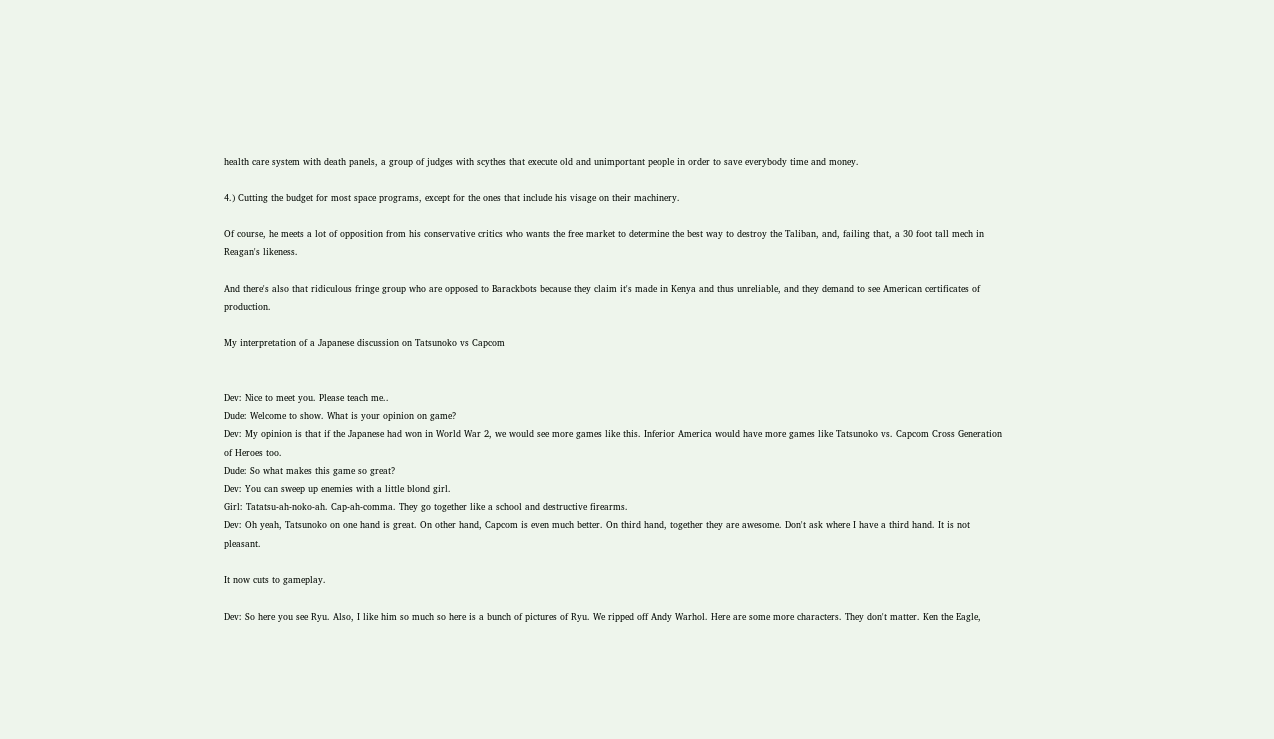health care system with death panels, a group of judges with scythes that execute old and unimportant people in order to save everybody time and money.

4.) Cutting the budget for most space programs, except for the ones that include his visage on their machinery.

Of course, he meets a lot of opposition from his conservative critics who wants the free market to determine the best way to destroy the Taliban, and, failing that, a 30 foot tall mech in Reagan's likeness.

And there's also that ridiculous fringe group who are opposed to Barackbots because they claim it's made in Kenya and thus unreliable, and they demand to see American certificates of production.

My interpretation of a Japanese discussion on Tatsunoko vs Capcom


Dev: Nice to meet you. Please teach me..
Dude: Welcome to show. What is your opinion on game?
Dev: My opinion is that if the Japanese had won in World War 2, we would see more games like this. Inferior America would have more games like Tatsunoko vs. Capcom Cross Generation of Heroes too.
Dude: So what makes this game so great?
Dev: You can sweep up enemies with a little blond girl.
Girl: Tatatsu-ah-noko-ah. Cap-ah-comma. They go together like a school and destructive firearms.
Dev: Oh yeah, Tatsunoko on one hand is great. On other hand, Capcom is even much better. On third hand, together they are awesome. Don't ask where I have a third hand. It is not pleasant.

It now cuts to gameplay.

Dev: So here you see Ryu. Also, I like him so much so here is a bunch of pictures of Ryu. We ripped off Andy Warhol. Here are some more characters. They don't matter. Ken the Eagle,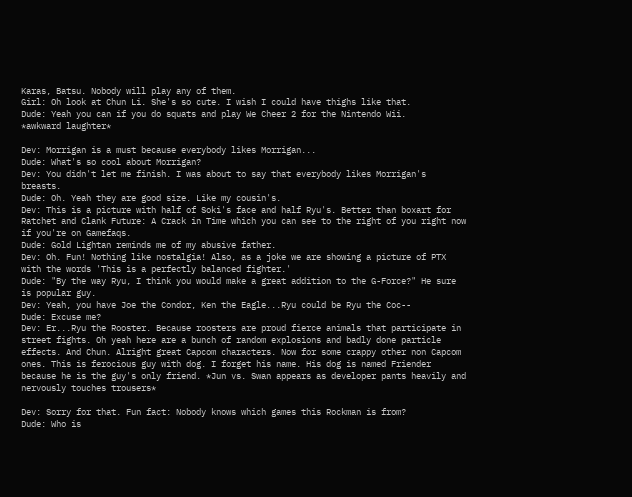Karas, Batsu. Nobody will play any of them.
Girl: Oh look at Chun Li. She's so cute. I wish I could have thighs like that.
Dude: Yeah you can if you do squats and play We Cheer 2 for the Nintendo Wii.
*awkward laughter*

Dev: Morrigan is a must because everybody likes Morrigan...
Dude: What's so cool about Morrigan?
Dev: You didn't let me finish. I was about to say that everybody likes Morrigan's breasts.
Dude: Oh. Yeah they are good size. Like my cousin's.
Dev: This is a picture with half of Soki's face and half Ryu's. Better than boxart for Ratchet and Clank Future: A Crack in Time which you can see to the right of you right now if you're on Gamefaqs.
Dude: Gold Lightan reminds me of my abusive father.
Dev: Oh. Fun! Nothing like nostalgia! Also, as a joke we are showing a picture of PTX with the words 'This is a perfectly balanced fighter.'
Dude: "By the way Ryu, I think you would make a great addition to the G-Force?" He sure is popular guy.
Dev: Yeah, you have Joe the Condor, Ken the Eagle...Ryu could be Ryu the Coc--
Dude: Excuse me?
Dev: Er...Ryu the Rooster. Because roosters are proud fierce animals that participate in street fights. Oh yeah here are a bunch of random explosions and badly done particle effects. And Chun. Alright great Capcom characters. Now for some crappy other non Capcom ones. This is ferocious guy with dog. I forget his name. His dog is named Friender because he is the guy's only friend. *Jun vs. Swan appears as developer pants heavily and nervously touches trousers*

Dev: Sorry for that. Fun fact: Nobody knows which games this Rockman is from?
Dude: Who is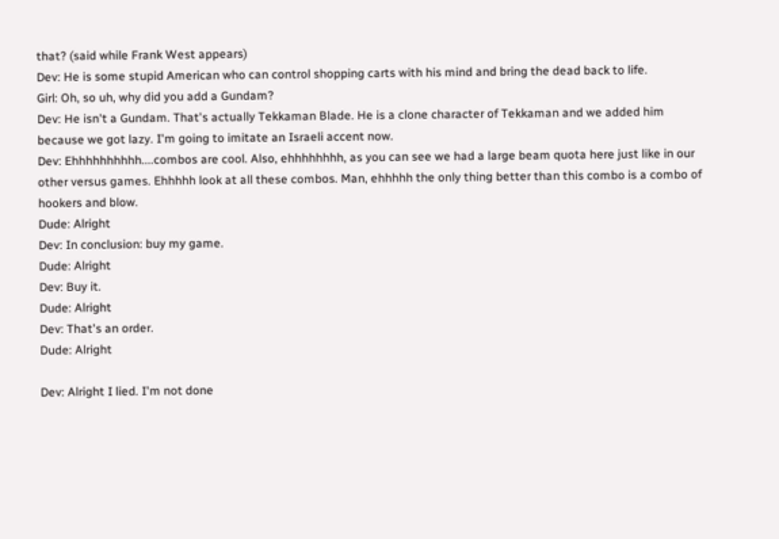that? (said while Frank West appears)
Dev: He is some stupid American who can control shopping carts with his mind and bring the dead back to life.
Girl: Oh, so uh, why did you add a Gundam?
Dev: He isn't a Gundam. That's actually Tekkaman Blade. He is a clone character of Tekkaman and we added him because we got lazy. I'm going to imitate an Israeli accent now.
Dev: Ehhhhhhhhhh....combos are cool. Also, ehhhhhhhh, as you can see we had a large beam quota here just like in our other versus games. Ehhhhh look at all these combos. Man, ehhhhh the only thing better than this combo is a combo of hookers and blow.
Dude: Alright
Dev: In conclusion: buy my game.
Dude: Alright
Dev: Buy it.
Dude: Alright
Dev: That's an order.
Dude: Alright

Dev: Alright I lied. I'm not done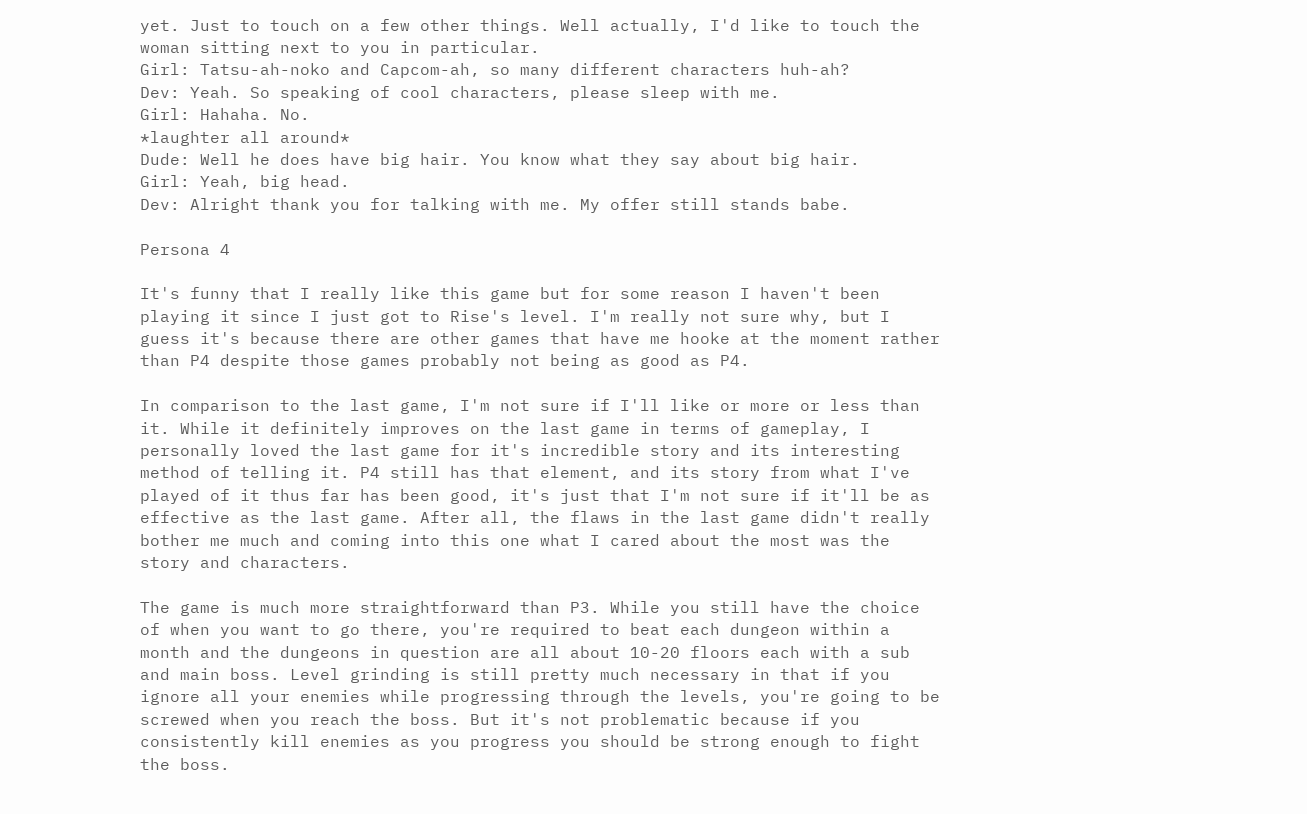yet. Just to touch on a few other things. Well actually, I'd like to touch the woman sitting next to you in particular.
Girl: Tatsu-ah-noko and Capcom-ah, so many different characters huh-ah?
Dev: Yeah. So speaking of cool characters, please sleep with me.
Girl: Hahaha. No.
*laughter all around*
Dude: Well he does have big hair. You know what they say about big hair.
Girl: Yeah, big head.
Dev: Alright thank you for talking with me. My offer still stands babe.

Persona 4

It's funny that I really like this game but for some reason I haven't been playing it since I just got to Rise's level. I'm really not sure why, but I guess it's because there are other games that have me hooke at the moment rather than P4 despite those games probably not being as good as P4.

In comparison to the last game, I'm not sure if I'll like or more or less than it. While it definitely improves on the last game in terms of gameplay, I personally loved the last game for it's incredible story and its interesting method of telling it. P4 still has that element, and its story from what I've played of it thus far has been good, it's just that I'm not sure if it'll be as effective as the last game. After all, the flaws in the last game didn't really bother me much and coming into this one what I cared about the most was the story and characters.

The game is much more straightforward than P3. While you still have the choice of when you want to go there, you're required to beat each dungeon within a month and the dungeons in question are all about 10-20 floors each with a sub and main boss. Level grinding is still pretty much necessary in that if you ignore all your enemies while progressing through the levels, you're going to be screwed when you reach the boss. But it's not problematic because if you consistently kill enemies as you progress you should be strong enough to fight the boss.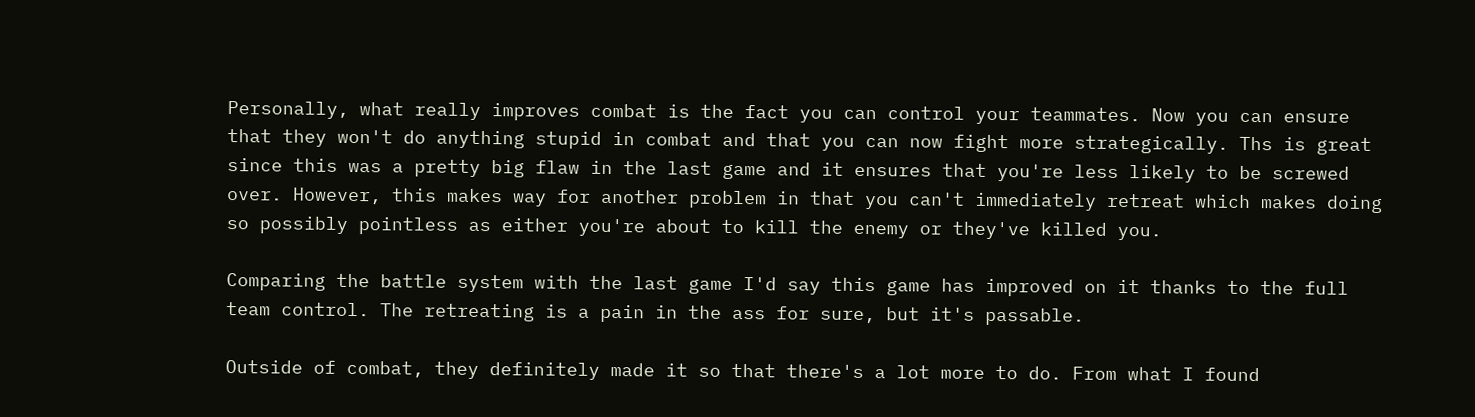Personally, what really improves combat is the fact you can control your teammates. Now you can ensure that they won't do anything stupid in combat and that you can now fight more strategically. Ths is great since this was a pretty big flaw in the last game and it ensures that you're less likely to be screwed over. However, this makes way for another problem in that you can't immediately retreat which makes doing so possibly pointless as either you're about to kill the enemy or they've killed you.

Comparing the battle system with the last game I'd say this game has improved on it thanks to the full team control. The retreating is a pain in the ass for sure, but it's passable.

Outside of combat, they definitely made it so that there's a lot more to do. From what I found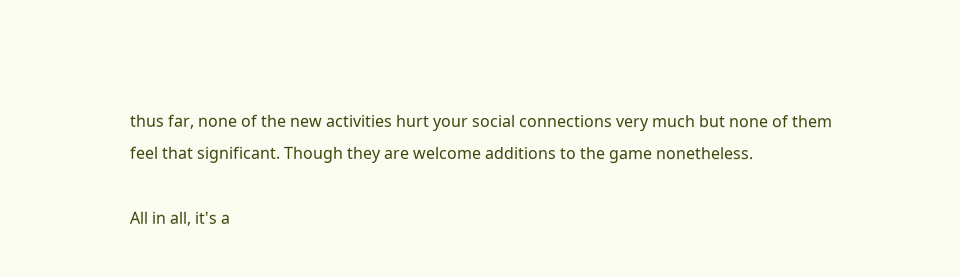thus far, none of the new activities hurt your social connections very much but none of them feel that significant. Though they are welcome additions to the game nonetheless.

All in all, it's a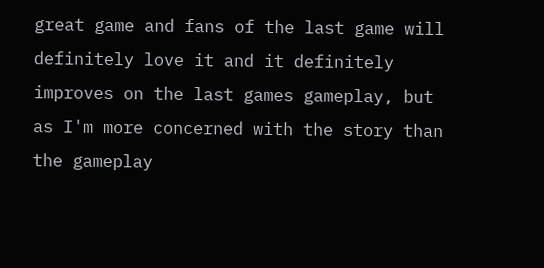great game and fans of the last game will definitely love it and it definitely improves on the last games gameplay, but as I'm more concerned with the story than the gameplay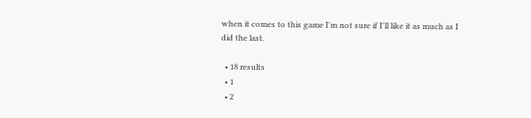when it comes to this game I'm not sure if I'll like it as much as I did the last.

  • 18 results
  • 1
  • 2